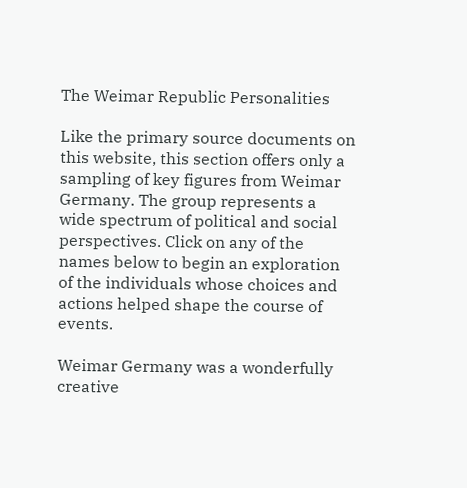The Weimar Republic Personalities

Like the primary source documents on this website, this section offers only a sampling of key figures from Weimar Germany. The group represents a wide spectrum of political and social perspectives. Click on any of the names below to begin an exploration of the individuals whose choices and actions helped shape the course of events.

Weimar Germany was a wonderfully creative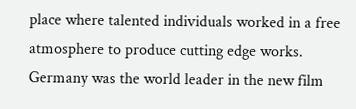place where talented individuals worked in a free atmosphere to produce cutting edge works. Germany was the world leader in the new film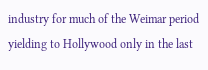industry for much of the Weimar period yielding to Hollywood only in the last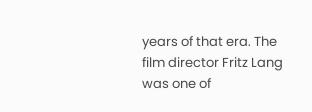years of that era. The film director Fritz Lang was one of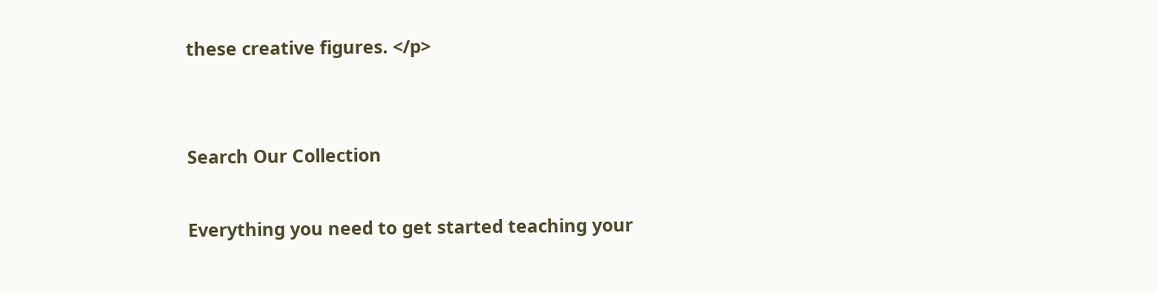these creative figures. </p>


Search Our Collection

Everything you need to get started teaching your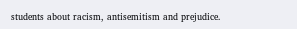students about racism, antisemitism and prejudice.